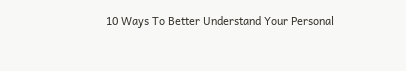10 Ways To Better Understand Your Personal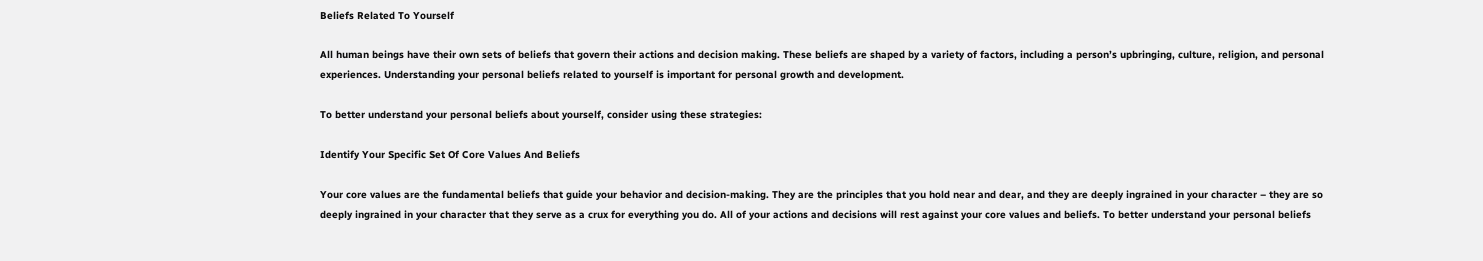Beliefs Related To Yourself

All human beings have their own sets of beliefs that govern their actions and decision making. These beliefs are shaped by a variety of factors, including a person’s upbringing, culture, religion, and personal experiences. Understanding your personal beliefs related to yourself is important for personal growth and development.

To better understand your personal beliefs about yourself, consider using these strategies:

Identify Your Specific Set Of Core Values And Beliefs

Your core values are the fundamental beliefs that guide your behavior and decision-making. They are the principles that you hold near and dear, and they are deeply ingrained in your character – they are so deeply ingrained in your character that they serve as a crux for everything you do. All of your actions and decisions will rest against your core values and beliefs. To better understand your personal beliefs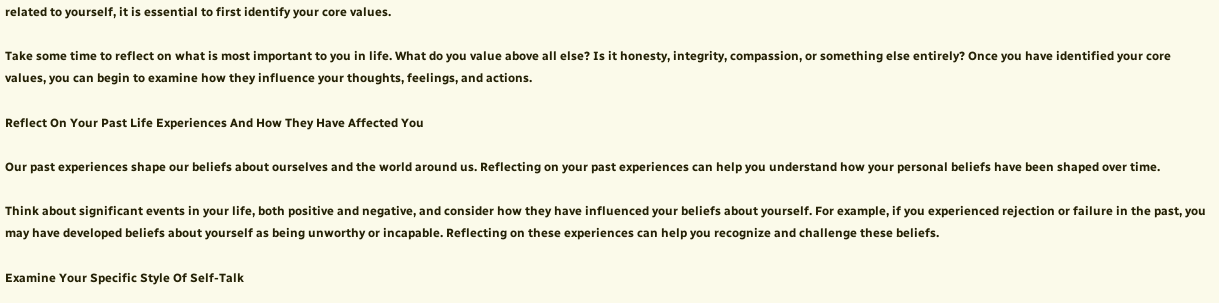related to yourself, it is essential to first identify your core values.

Take some time to reflect on what is most important to you in life. What do you value above all else? Is it honesty, integrity, compassion, or something else entirely? Once you have identified your core values, you can begin to examine how they influence your thoughts, feelings, and actions.

Reflect On Your Past Life Experiences And How They Have Affected You

Our past experiences shape our beliefs about ourselves and the world around us. Reflecting on your past experiences can help you understand how your personal beliefs have been shaped over time.

Think about significant events in your life, both positive and negative, and consider how they have influenced your beliefs about yourself. For example, if you experienced rejection or failure in the past, you may have developed beliefs about yourself as being unworthy or incapable. Reflecting on these experiences can help you recognize and challenge these beliefs.

Examine Your Specific Style Of Self-Talk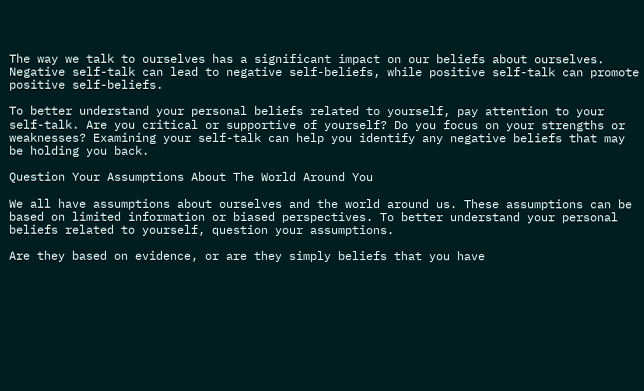The way we talk to ourselves has a significant impact on our beliefs about ourselves. Negative self-talk can lead to negative self-beliefs, while positive self-talk can promote positive self-beliefs.

To better understand your personal beliefs related to yourself, pay attention to your self-talk. Are you critical or supportive of yourself? Do you focus on your strengths or weaknesses? Examining your self-talk can help you identify any negative beliefs that may be holding you back.

Question Your Assumptions About The World Around You

We all have assumptions about ourselves and the world around us. These assumptions can be based on limited information or biased perspectives. To better understand your personal beliefs related to yourself, question your assumptions.

Are they based on evidence, or are they simply beliefs that you have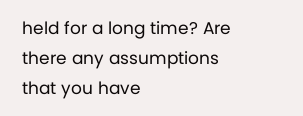held for a long time? Are there any assumptions that you have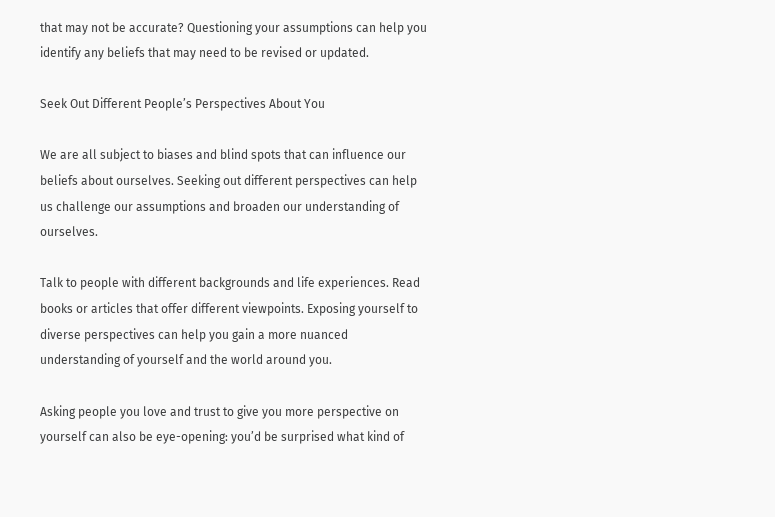that may not be accurate? Questioning your assumptions can help you identify any beliefs that may need to be revised or updated.

Seek Out Different People’s Perspectives About You

We are all subject to biases and blind spots that can influence our beliefs about ourselves. Seeking out different perspectives can help us challenge our assumptions and broaden our understanding of ourselves.

Talk to people with different backgrounds and life experiences. Read books or articles that offer different viewpoints. Exposing yourself to diverse perspectives can help you gain a more nuanced understanding of yourself and the world around you.

Asking people you love and trust to give you more perspective on yourself can also be eye-opening: you’d be surprised what kind of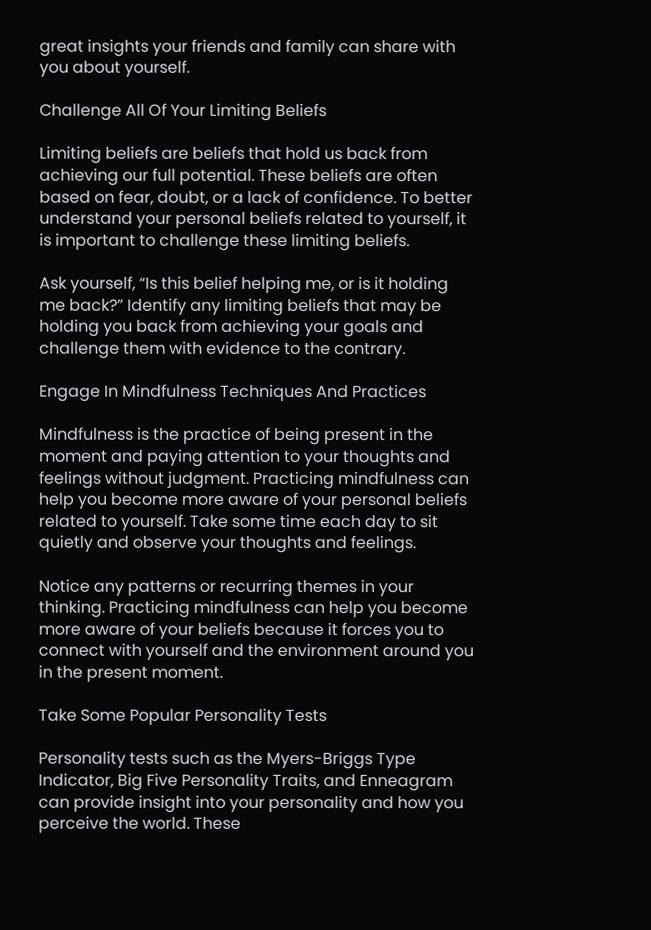great insights your friends and family can share with you about yourself.

Challenge All Of Your Limiting Beliefs

Limiting beliefs are beliefs that hold us back from achieving our full potential. These beliefs are often based on fear, doubt, or a lack of confidence. To better understand your personal beliefs related to yourself, it is important to challenge these limiting beliefs.

Ask yourself, “Is this belief helping me, or is it holding me back?” Identify any limiting beliefs that may be holding you back from achieving your goals and challenge them with evidence to the contrary.

Engage In Mindfulness Techniques And Practices

Mindfulness is the practice of being present in the moment and paying attention to your thoughts and feelings without judgment. Practicing mindfulness can help you become more aware of your personal beliefs related to yourself. Take some time each day to sit quietly and observe your thoughts and feelings.

Notice any patterns or recurring themes in your thinking. Practicing mindfulness can help you become more aware of your beliefs because it forces you to connect with yourself and the environment around you in the present moment.

Take Some Popular Personality Tests

Personality tests such as the Myers-Briggs Type Indicator, Big Five Personality Traits, and Enneagram can provide insight into your personality and how you perceive the world. These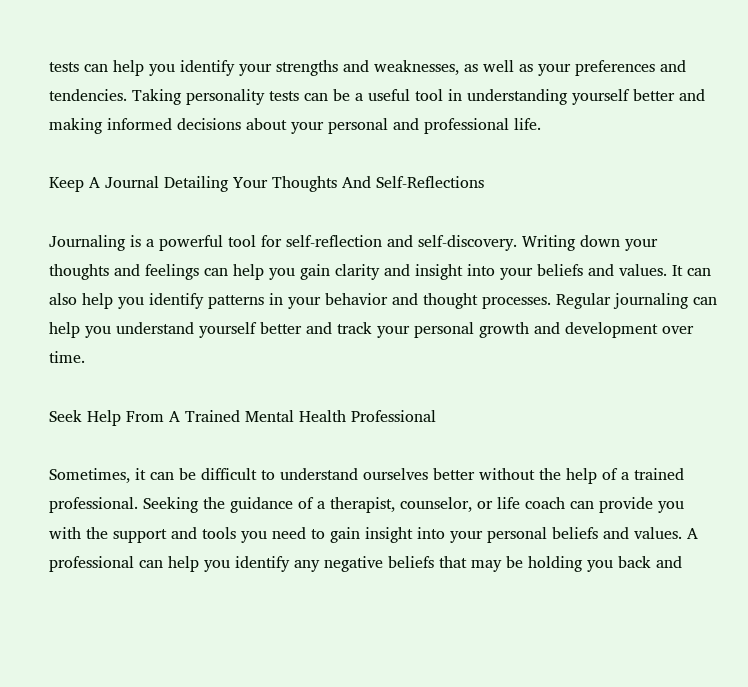tests can help you identify your strengths and weaknesses, as well as your preferences and tendencies. Taking personality tests can be a useful tool in understanding yourself better and making informed decisions about your personal and professional life.

Keep A Journal Detailing Your Thoughts And Self-Reflections

Journaling is a powerful tool for self-reflection and self-discovery. Writing down your thoughts and feelings can help you gain clarity and insight into your beliefs and values. It can also help you identify patterns in your behavior and thought processes. Regular journaling can help you understand yourself better and track your personal growth and development over time.

Seek Help From A Trained Mental Health Professional

Sometimes, it can be difficult to understand ourselves better without the help of a trained professional. Seeking the guidance of a therapist, counselor, or life coach can provide you with the support and tools you need to gain insight into your personal beliefs and values. A professional can help you identify any negative beliefs that may be holding you back and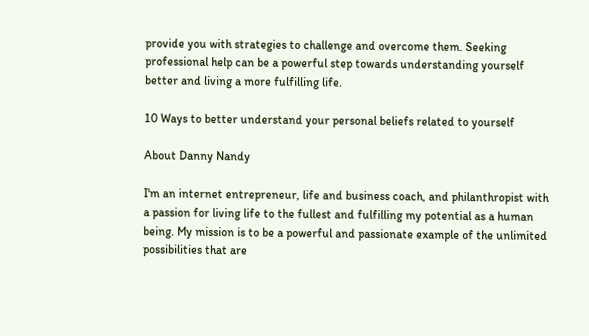provide you with strategies to challenge and overcome them. Seeking professional help can be a powerful step towards understanding yourself better and living a more fulfilling life.

10 Ways to better understand your personal beliefs related to yourself

About Danny Nandy

I'm an internet entrepreneur, life and business coach, and philanthropist with a passion for living life to the fullest and fulfilling my potential as a human being. My mission is to be a powerful and passionate example of the unlimited possibilities that are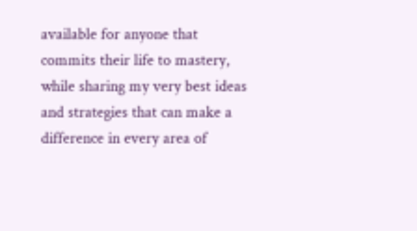available for anyone that commits their life to mastery, while sharing my very best ideas and strategies that can make a difference in every area of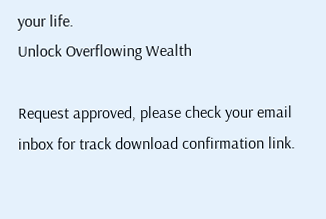your life.
Unlock Overflowing Wealth

Request approved, please check your email inbox for track download confirmation link.